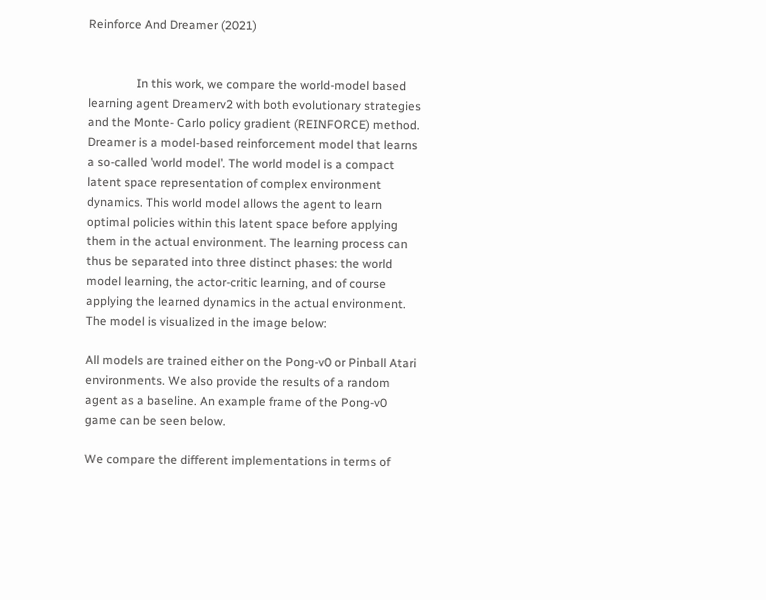Reinforce And Dreamer (2021)


                In this work, we compare the world-model based learning agent Dreamerv2 with both evolutionary strategies and the Monte- Carlo policy gradient (REINFORCE) method. Dreamer is a model-based reinforcement model that learns a so-called ’world model’. The world model is a compact latent space representation of complex environment dynamics. This world model allows the agent to learn optimal policies within this latent space before applying them in the actual environment. The learning process can thus be separated into three distinct phases: the world model learning, the actor-critic learning, and of course applying the learned dynamics in the actual environment. The model is visualized in the image below:

All models are trained either on the Pong-v0 or Pinball Atari environments. We also provide the results of a random agent as a baseline. An example frame of the Pong-v0 game can be seen below.

We compare the different implementations in terms of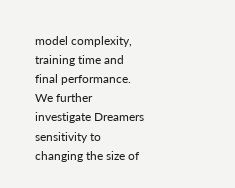model complexity, training time and final performance. We further investigate Dreamers sensitivity to changing the size of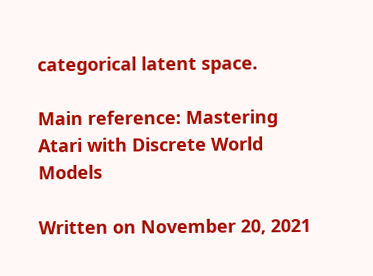categorical latent space.

Main reference: Mastering Atari with Discrete World Models

Written on November 20, 2021